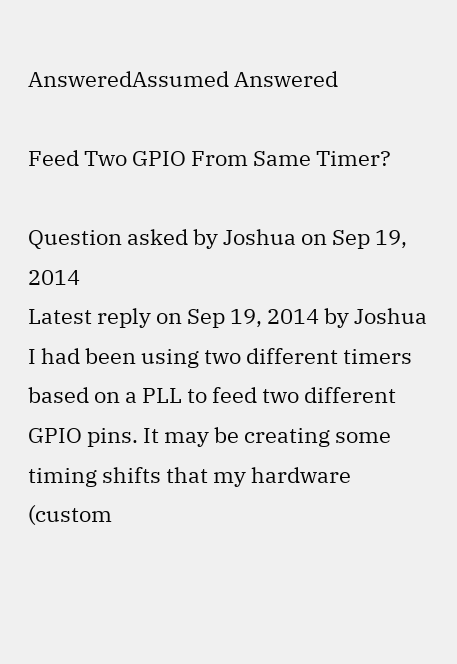AnsweredAssumed Answered

Feed Two GPIO From Same Timer?

Question asked by Joshua on Sep 19, 2014
Latest reply on Sep 19, 2014 by Joshua
I had been using two different timers based on a PLL to feed two different GPIO pins. It may be creating some timing shifts that my hardware (custom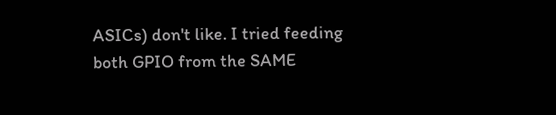ASICs) don't like. I tried feeding both GPIO from the SAME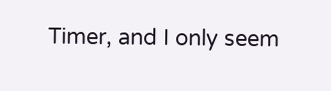Timer, and I only seem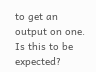to get an output on one. Is this to be expected?